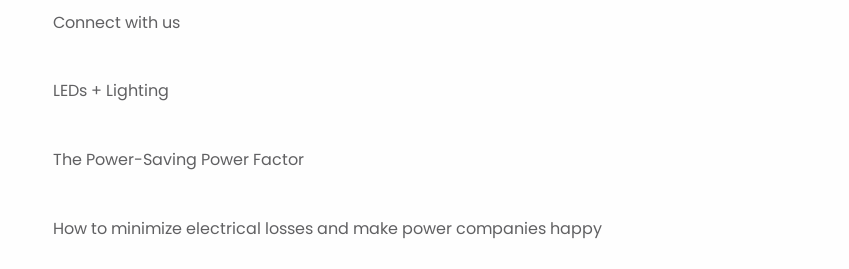Connect with us

LEDs + Lighting

The Power-Saving Power Factor

How to minimize electrical losses and make power companies happy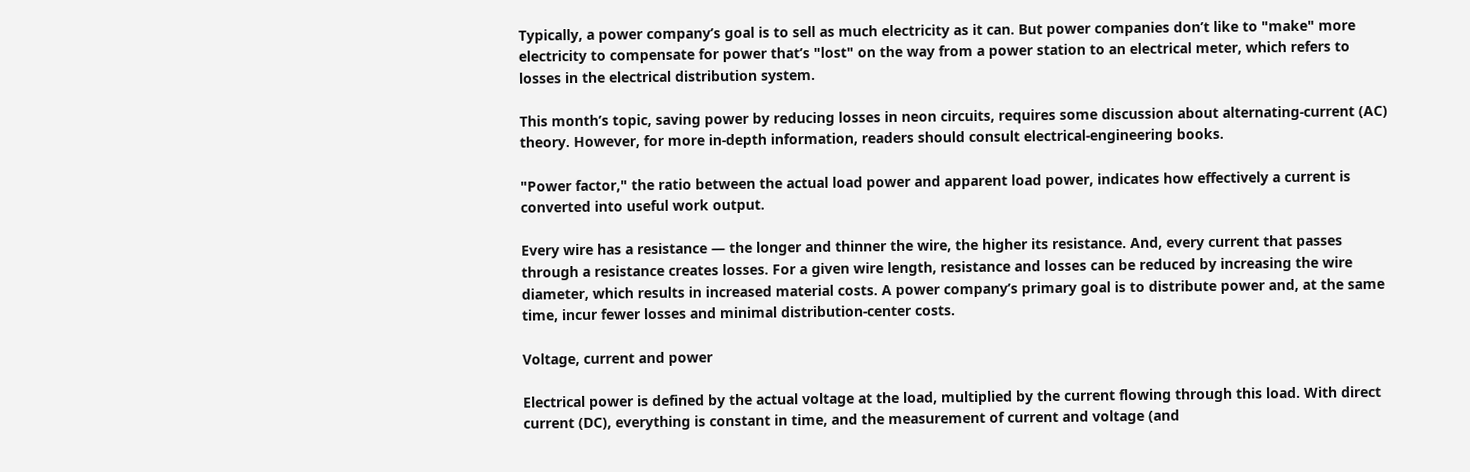Typically, a power company’s goal is to sell as much electricity as it can. But power companies don’t like to "make" more electricity to compensate for power that’s "lost" on the way from a power station to an electrical meter, which refers to losses in the electrical distribution system.

This month’s topic, saving power by reducing losses in neon circuits, requires some discussion about alternating-current (AC) theory. However, for more in-depth information, readers should consult electrical-engineering books.

"Power factor," the ratio between the actual load power and apparent load power, indicates how effectively a current is converted into useful work output.

Every wire has a resistance — the longer and thinner the wire, the higher its resistance. And, every current that passes through a resistance creates losses. For a given wire length, resistance and losses can be reduced by increasing the wire diameter, which results in increased material costs. A power company’s primary goal is to distribute power and, at the same time, incur fewer losses and minimal distribution-center costs.

Voltage, current and power

Electrical power is defined by the actual voltage at the load, multiplied by the current flowing through this load. With direct current (DC), everything is constant in time, and the measurement of current and voltage (and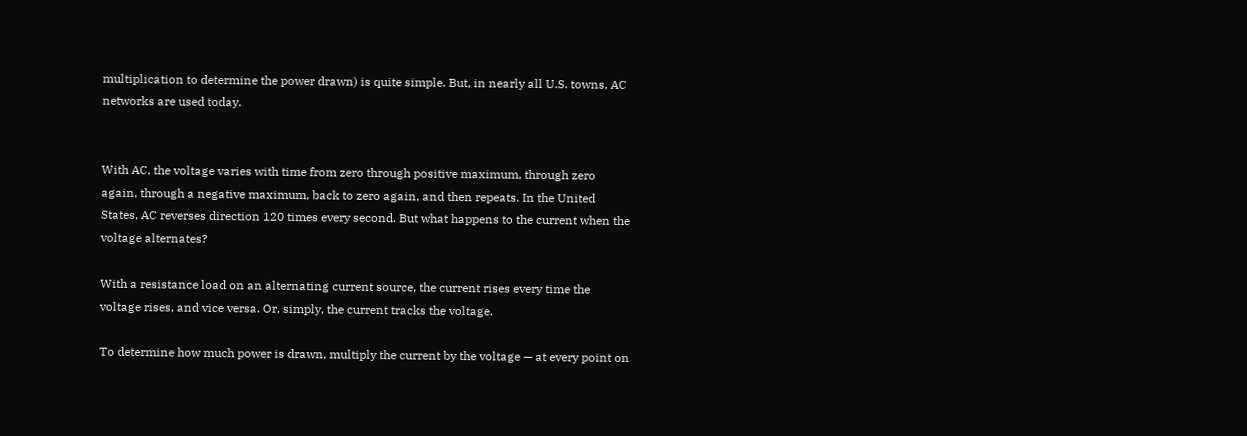multiplication to determine the power drawn) is quite simple. But, in nearly all U.S. towns, AC networks are used today.


With AC, the voltage varies with time from zero through positive maximum, through zero again, through a negative maximum, back to zero again, and then repeats. In the United States, AC reverses direction 120 times every second. But what happens to the current when the voltage alternates?

With a resistance load on an alternating current source, the current rises every time the voltage rises, and vice versa. Or, simply, the current tracks the voltage.

To determine how much power is drawn, multiply the current by the voltage — at every point on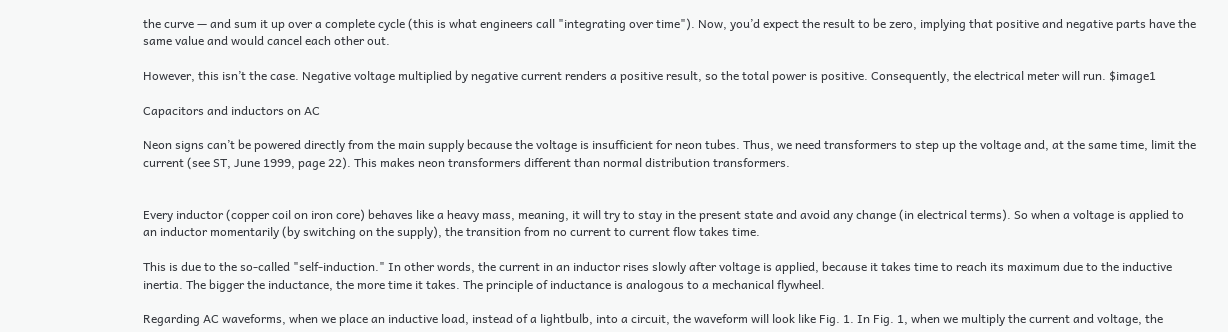the curve — and sum it up over a complete cycle (this is what engineers call "integrating over time"). Now, you’d expect the result to be zero, implying that positive and negative parts have the same value and would cancel each other out.

However, this isn’t the case. Negative voltage multiplied by negative current renders a positive result, so the total power is positive. Consequently, the electrical meter will run. $image1

Capacitors and inductors on AC

Neon signs can’t be powered directly from the main supply because the voltage is insufficient for neon tubes. Thus, we need transformers to step up the voltage and, at the same time, limit the current (see ST, June 1999, page 22). This makes neon transformers different than normal distribution transformers.


Every inductor (copper coil on iron core) behaves like a heavy mass, meaning, it will try to stay in the present state and avoid any change (in electrical terms). So when a voltage is applied to an inductor momentarily (by switching on the supply), the transition from no current to current flow takes time.

This is due to the so-called "self-induction." In other words, the current in an inductor rises slowly after voltage is applied, because it takes time to reach its maximum due to the inductive inertia. The bigger the inductance, the more time it takes. The principle of inductance is analogous to a mechanical flywheel.

Regarding AC waveforms, when we place an inductive load, instead of a lightbulb, into a circuit, the waveform will look like Fig. 1. In Fig. 1, when we multiply the current and voltage, the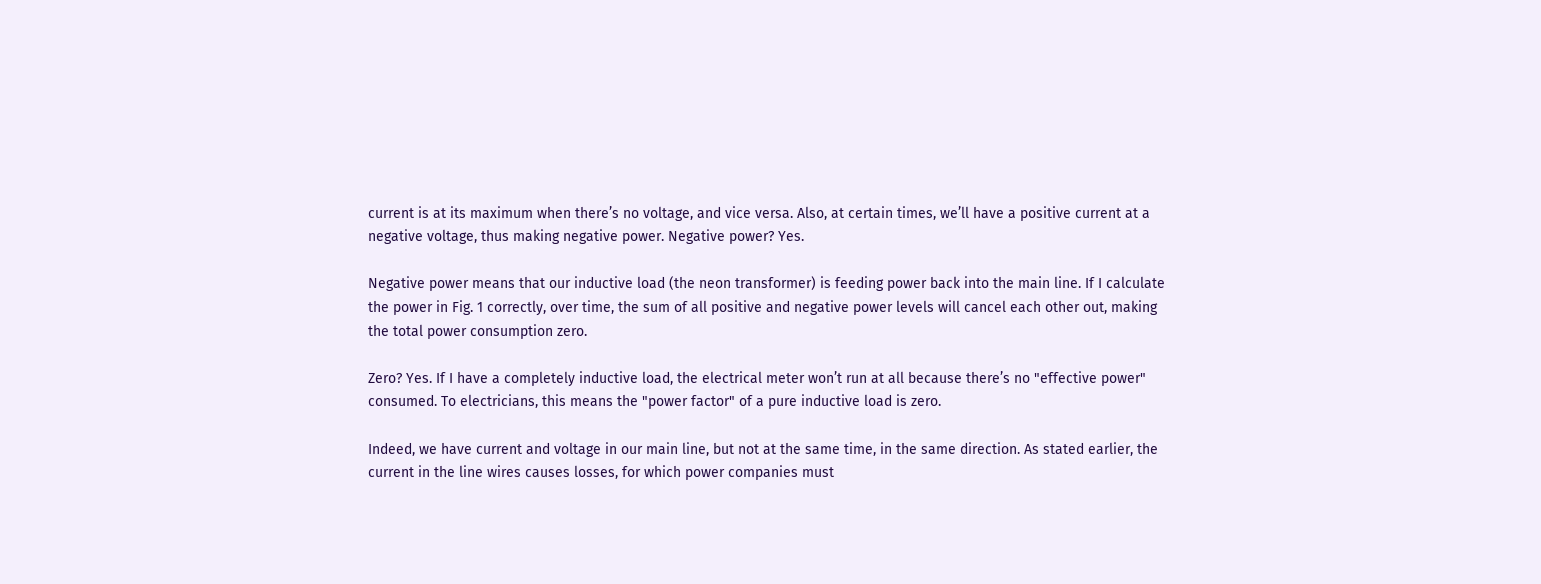current is at its maximum when there’s no voltage, and vice versa. Also, at certain times, we’ll have a positive current at a negative voltage, thus making negative power. Negative power? Yes.

Negative power means that our inductive load (the neon transformer) is feeding power back into the main line. If I calculate the power in Fig. 1 correctly, over time, the sum of all positive and negative power levels will cancel each other out, making the total power consumption zero.

Zero? Yes. If I have a completely inductive load, the electrical meter won’t run at all because there’s no "effective power" consumed. To electricians, this means the "power factor" of a pure inductive load is zero.

Indeed, we have current and voltage in our main line, but not at the same time, in the same direction. As stated earlier, the current in the line wires causes losses, for which power companies must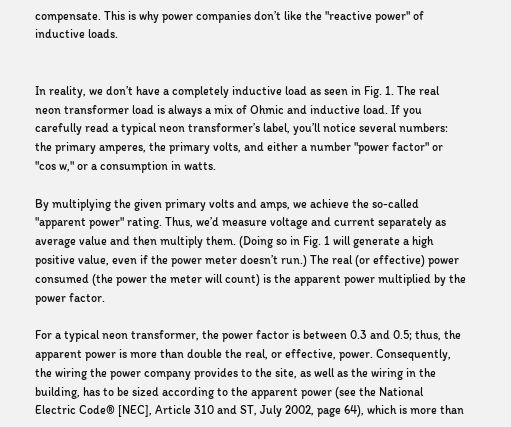compensate. This is why power companies don’t like the "reactive power" of inductive loads.


In reality, we don’t have a completely inductive load as seen in Fig. 1. The real neon transformer load is always a mix of Ohmic and inductive load. If you carefully read a typical neon transformer’s label, you’ll notice several numbers: the primary amperes, the primary volts, and either a number "power factor" or "cos w," or a consumption in watts.

By multiplying the given primary volts and amps, we achieve the so-called "apparent power" rating. Thus, we’d measure voltage and current separately as average value and then multiply them. (Doing so in Fig. 1 will generate a high positive value, even if the power meter doesn’t run.) The real (or effective) power consumed (the power the meter will count) is the apparent power multiplied by the power factor.

For a typical neon transformer, the power factor is between 0.3 and 0.5; thus, the apparent power is more than double the real, or effective, power. Consequently, the wiring the power company provides to the site, as well as the wiring in the building, has to be sized according to the apparent power (see the National Electric Code® [NEC], Article 310 and ST, July 2002, page 64), which is more than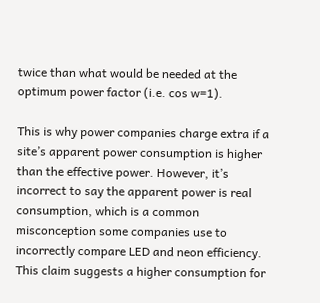twice than what would be needed at the optimum power factor (i.e. cos w=1).

This is why power companies charge extra if a site’s apparent power consumption is higher than the effective power. However, it’s incorrect to say the apparent power is real consumption, which is a common misconception some companies use to incorrectly compare LED and neon efficiency. This claim suggests a higher consumption for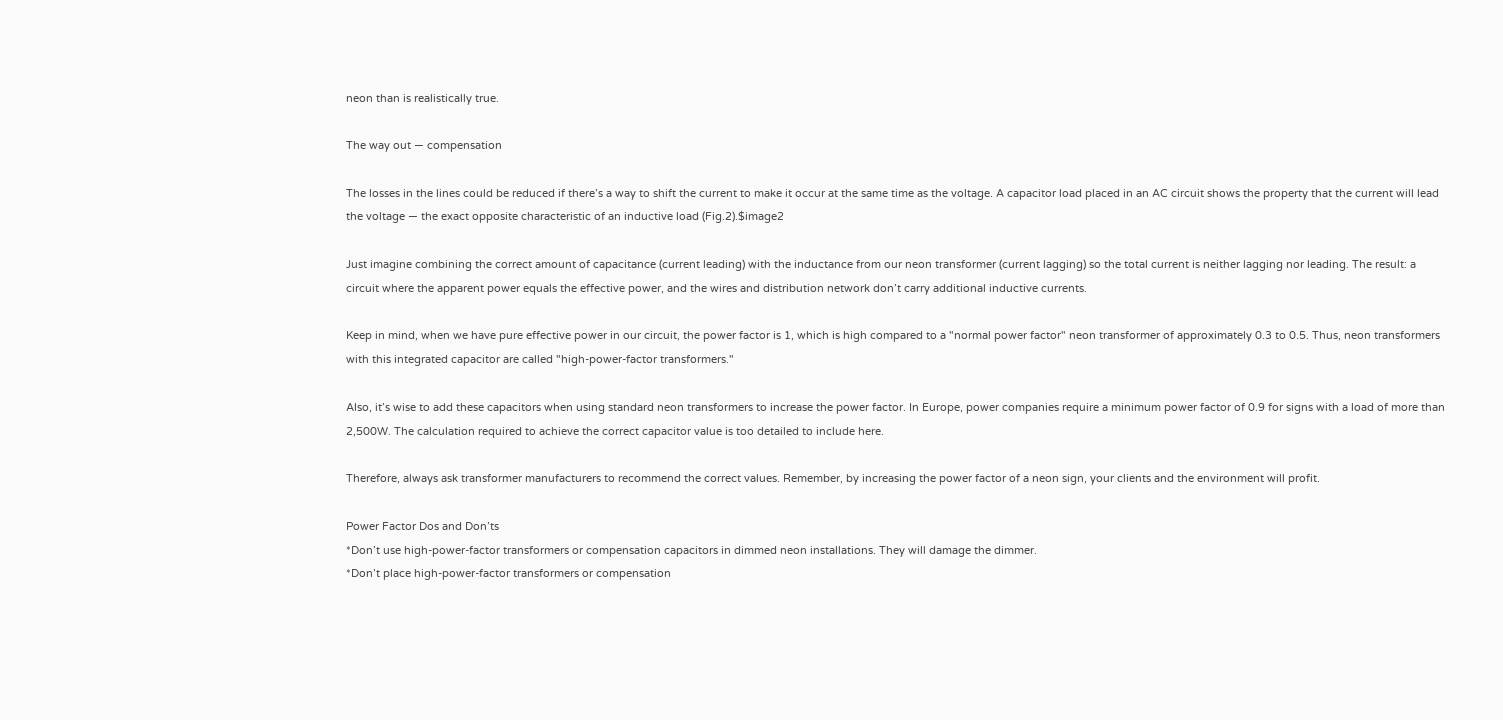neon than is realistically true.

The way out — compensation

The losses in the lines could be reduced if there’s a way to shift the current to make it occur at the same time as the voltage. A capacitor load placed in an AC circuit shows the property that the current will lead the voltage — the exact opposite characteristic of an inductive load (Fig.2).$image2

Just imagine combining the correct amount of capacitance (current leading) with the inductance from our neon transformer (current lagging) so the total current is neither lagging nor leading. The result: a circuit where the apparent power equals the effective power, and the wires and distribution network don’t carry additional inductive currents.

Keep in mind, when we have pure effective power in our circuit, the power factor is 1, which is high compared to a "normal power factor" neon transformer of approximately 0.3 to 0.5. Thus, neon transformers with this integrated capacitor are called "high-power-factor transformers."

Also, it’s wise to add these capacitors when using standard neon transformers to increase the power factor. In Europe, power companies require a minimum power factor of 0.9 for signs with a load of more than 2,500W. The calculation required to achieve the correct capacitor value is too detailed to include here.

Therefore, always ask transformer manufacturers to recommend the correct values. Remember, by increasing the power factor of a neon sign, your clients and the environment will profit.

Power Factor Dos and Don’ts
*Don’t use high-power-factor transformers or compensation capacitors in dimmed neon installations. They will damage the dimmer.
*Don’t place high-power-factor transformers or compensation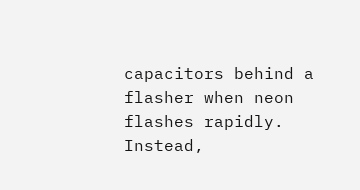capacitors behind a flasher when neon flashes rapidly. Instead,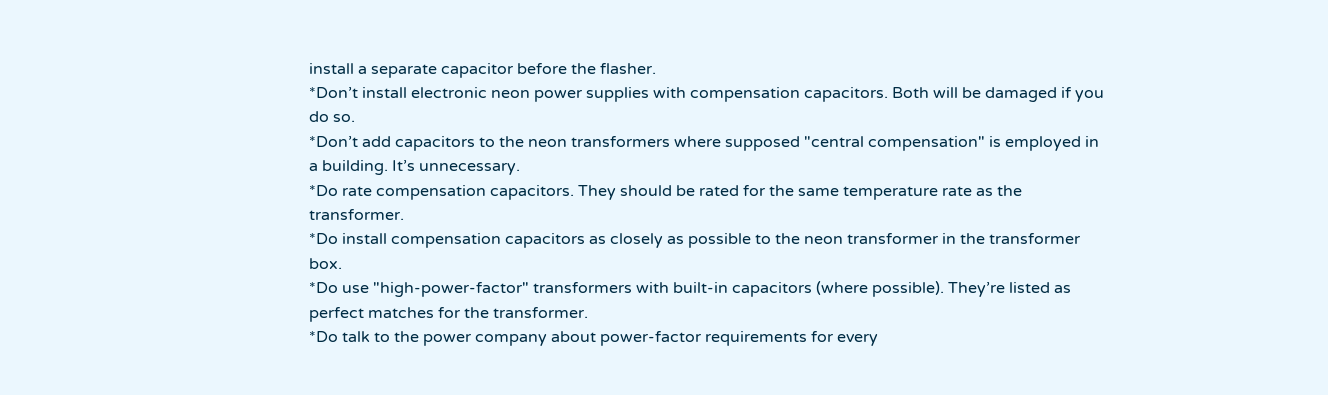install a separate capacitor before the flasher.
*Don’t install electronic neon power supplies with compensation capacitors. Both will be damaged if you do so.
*Don’t add capacitors to the neon transformers where supposed "central compensation" is employed in a building. It’s unnecessary.
*Do rate compensation capacitors. They should be rated for the same temperature rate as the transformer.
*Do install compensation capacitors as closely as possible to the neon transformer in the transformer box.
*Do use "high-power-factor" transformers with built-in capacitors (where possible). They’re listed as perfect matches for the transformer.
*Do talk to the power company about power-factor requirements for every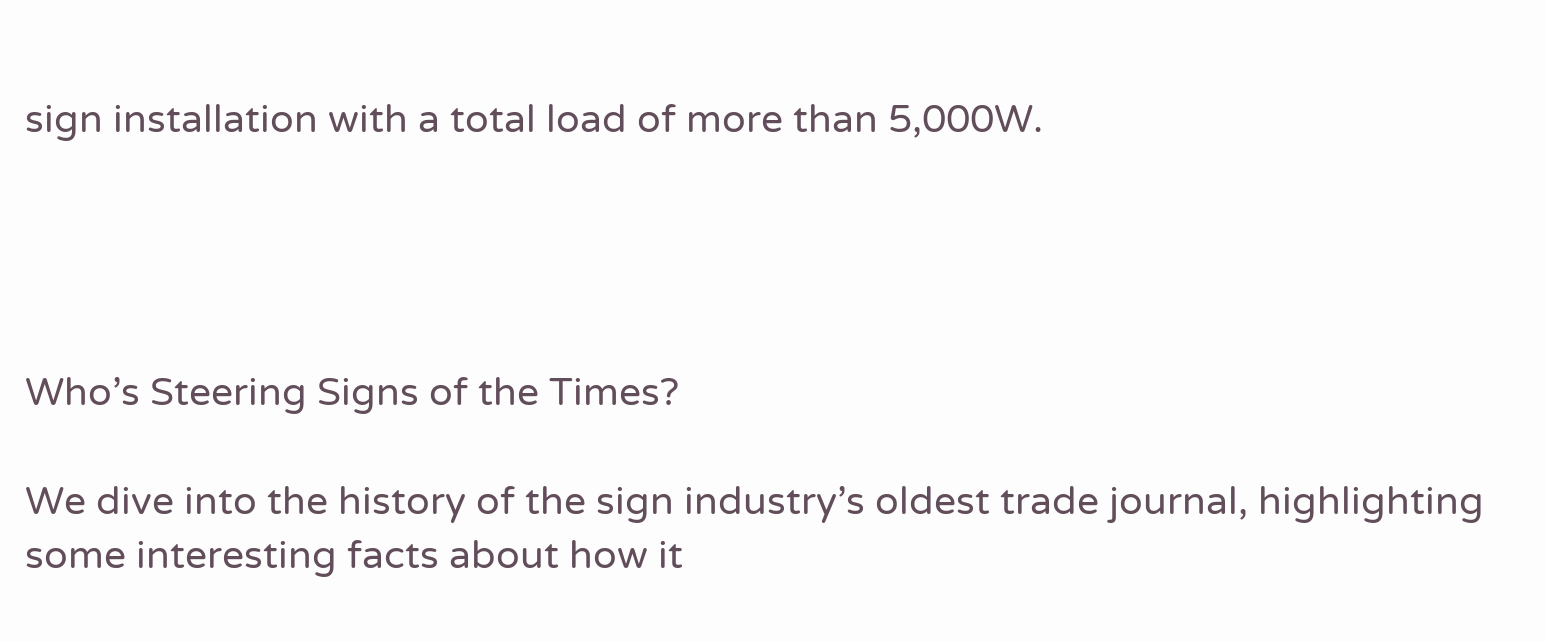sign installation with a total load of more than 5,000W.




Who’s Steering Signs of the Times?

We dive into the history of the sign industry’s oldest trade journal, highlighting some interesting facts about how it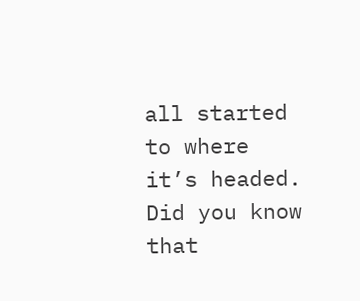all started to where it’s headed. Did you know that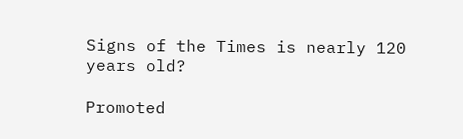Signs of the Times is nearly 120 years old?

Promoted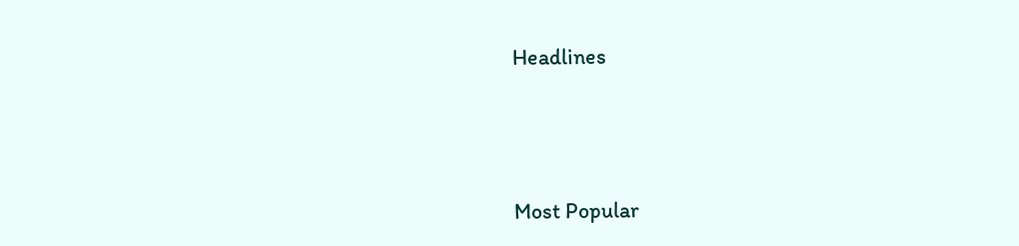Headlines




Most Popular